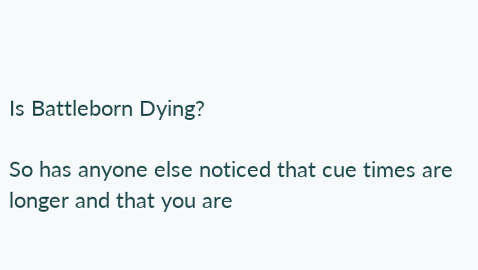Is Battleborn Dying?

So has anyone else noticed that cue times are longer and that you are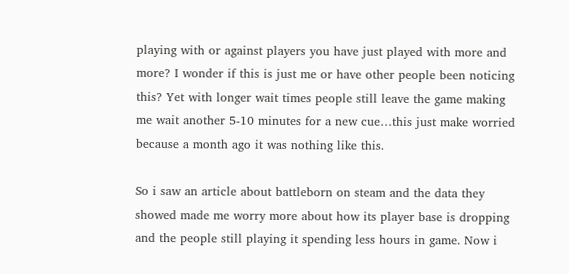playing with or against players you have just played with more and more? I wonder if this is just me or have other people been noticing this? Yet with longer wait times people still leave the game making me wait another 5-10 minutes for a new cue…this just make worried because a month ago it was nothing like this.

So i saw an article about battleborn on steam and the data they showed made me worry more about how its player base is dropping and the people still playing it spending less hours in game. Now i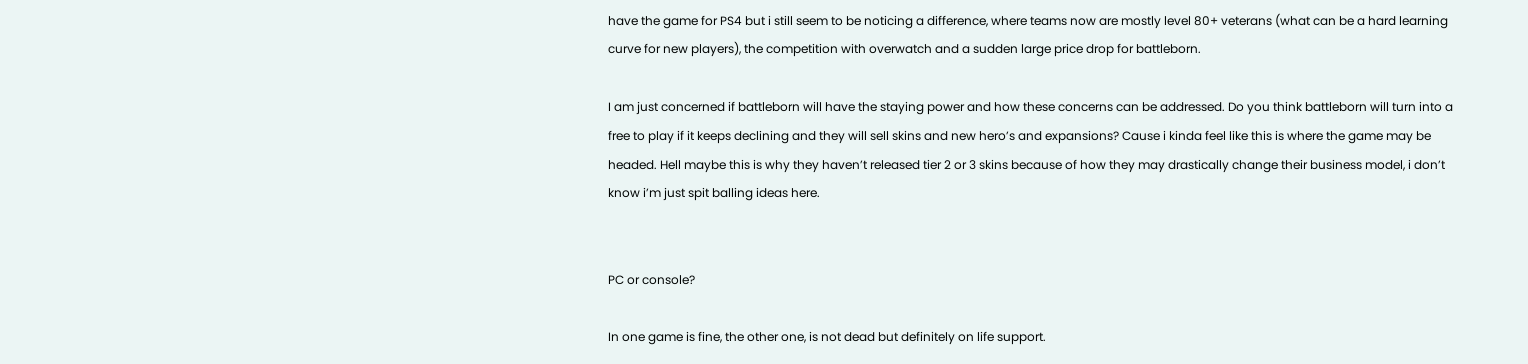have the game for PS4 but i still seem to be noticing a difference, where teams now are mostly level 80+ veterans (what can be a hard learning curve for new players), the competition with overwatch and a sudden large price drop for battleborn.

I am just concerned if battleborn will have the staying power and how these concerns can be addressed. Do you think battleborn will turn into a free to play if it keeps declining and they will sell skins and new hero’s and expansions? Cause i kinda feel like this is where the game may be headed. Hell maybe this is why they haven’t released tier 2 or 3 skins because of how they may drastically change their business model, i don’t know i’m just spit balling ideas here.


PC or console?

In one game is fine, the other one, is not dead but definitely on life support.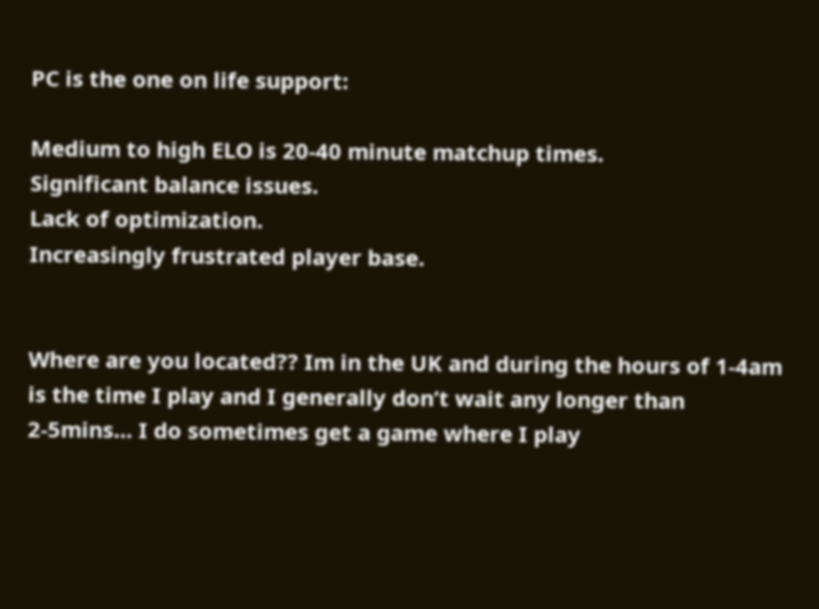PC is the one on life support:

Medium to high ELO is 20-40 minute matchup times.
Significant balance issues.
Lack of optimization.
Increasingly frustrated player base.


Where are you located?? Im in the UK and during the hours of 1-4am is the time I play and I generally don’t wait any longer than 2-5mins… I do sometimes get a game where I play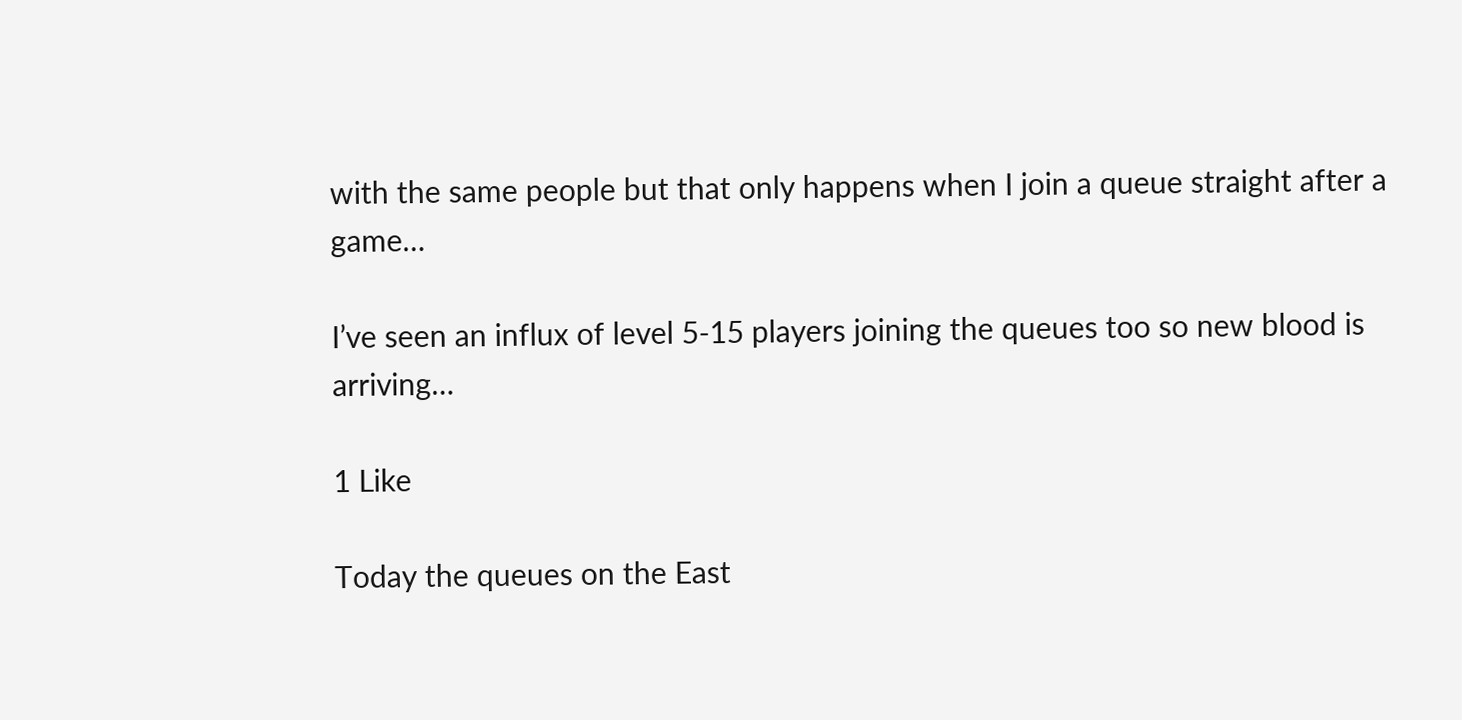with the same people but that only happens when I join a queue straight after a game…

I’ve seen an influx of level 5-15 players joining the queues too so new blood is arriving…

1 Like

Today the queues on the East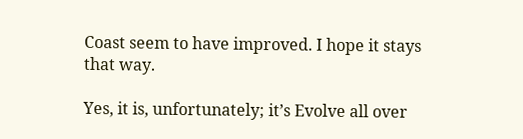Coast seem to have improved. I hope it stays that way.

Yes, it is, unfortunately; it’s Evolve all over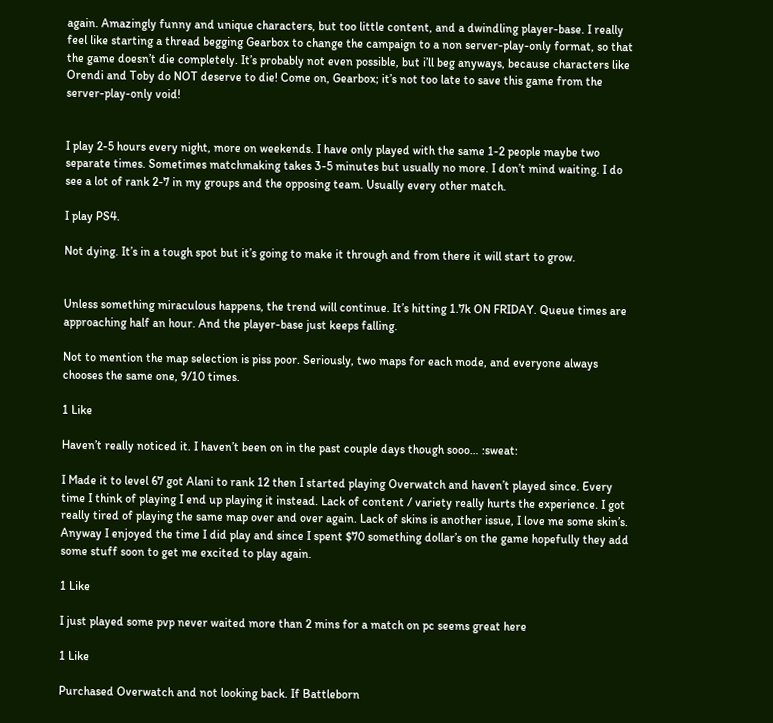again. Amazingly funny and unique characters, but too little content, and a dwindling player-base. I really feel like starting a thread begging Gearbox to change the campaign to a non server-play-only format, so that the game doesn’t die completely. It’s probably not even possible, but i’ll beg anyways, because characters like Orendi and Toby do NOT deserve to die! Come on, Gearbox; it’s not too late to save this game from the server-play-only void!


I play 2-5 hours every night, more on weekends. I have only played with the same 1-2 people maybe two separate times. Sometimes matchmaking takes 3-5 minutes but usually no more. I don’t mind waiting. I do see a lot of rank 2-7 in my groups and the opposing team. Usually every other match.

I play PS4.

Not dying. It’s in a tough spot but it’s going to make it through and from there it will start to grow.


Unless something miraculous happens, the trend will continue. It’s hitting 1.7k ON FRIDAY. Queue times are approaching half an hour. And the player-base just keeps falling.

Not to mention the map selection is piss poor. Seriously, two maps for each mode, and everyone always chooses the same one, 9/10 times.

1 Like

Haven’t really noticed it. I haven’t been on in the past couple days though sooo… :sweat:

I Made it to level 67 got Alani to rank 12 then I started playing Overwatch and haven’t played since. Every time I think of playing I end up playing it instead. Lack of content / variety really hurts the experience. I got really tired of playing the same map over and over again. Lack of skins is another issue, I love me some skin’s. Anyway I enjoyed the time I did play and since I spent $70 something dollar’s on the game hopefully they add some stuff soon to get me excited to play again.

1 Like

I just played some pvp never waited more than 2 mins for a match on pc seems great here

1 Like

Purchased Overwatch and not looking back. If Battleborn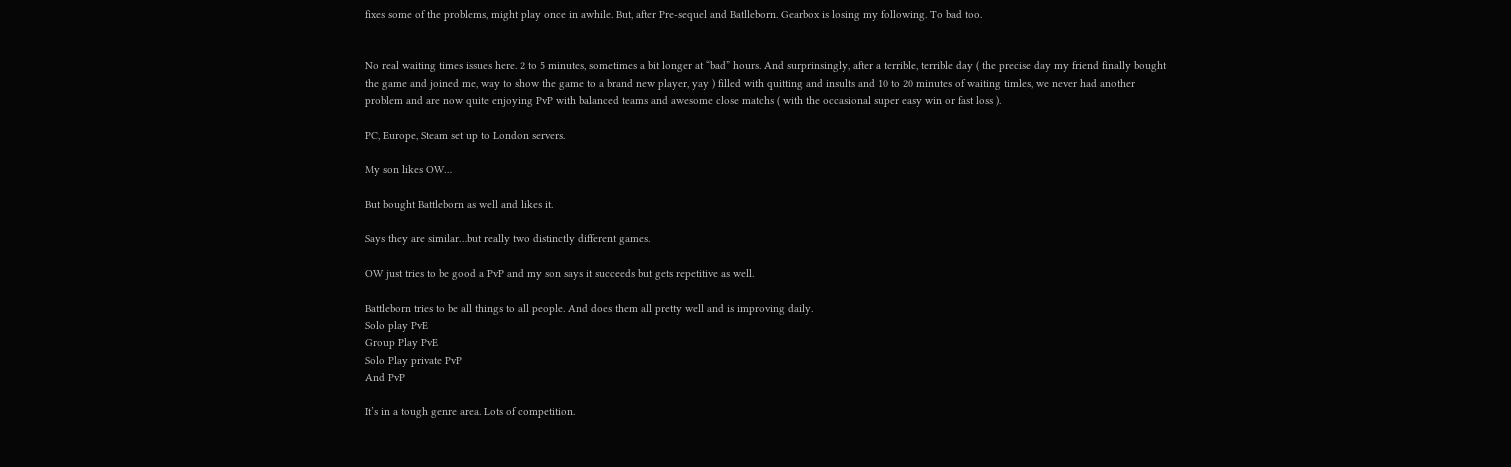fixes some of the problems, might play once in awhile. But, after Pre-sequel and Batlleborn. Gearbox is losing my following. To bad too.


No real waiting times issues here. 2 to 5 minutes, sometimes a bit longer at “bad” hours. And surprinsingly, after a terrible, terrible day ( the precise day my friend finally bought the game and joined me, way to show the game to a brand new player, yay ) filled with quitting and insults and 10 to 20 minutes of waiting timles, we never had another problem and are now quite enjoying PvP with balanced teams and awesome close matchs ( with the occasional super easy win or fast loss ).

PC, Europe, Steam set up to London servers.

My son likes OW…

But bought Battleborn as well and likes it.

Says they are similar…but really two distinctly different games.

OW just tries to be good a PvP and my son says it succeeds but gets repetitive as well.

Battleborn tries to be all things to all people. And does them all pretty well and is improving daily.
Solo play PvE
Group Play PvE
Solo Play private PvP
And PvP

It’s in a tough genre area. Lots of competition.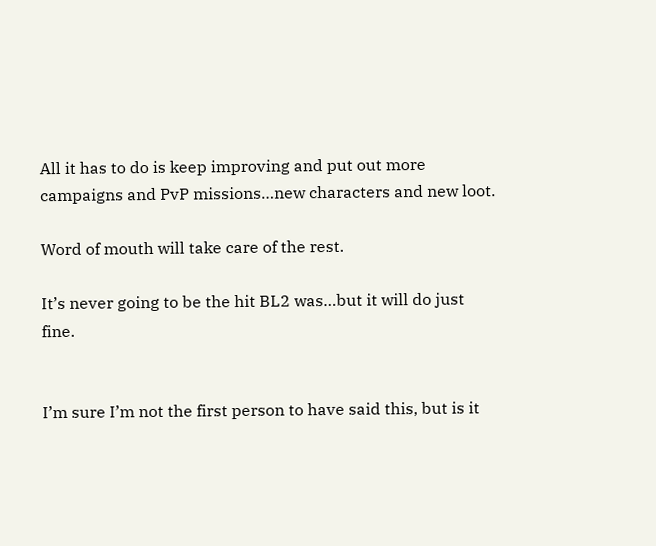All it has to do is keep improving and put out more campaigns and PvP missions…new characters and new loot.

Word of mouth will take care of the rest.

It’s never going to be the hit BL2 was…but it will do just fine.


I’m sure I’m not the first person to have said this, but is it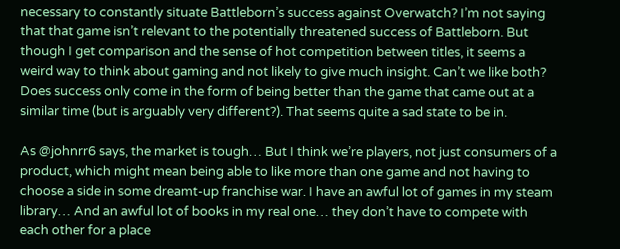necessary to constantly situate Battleborn’s success against Overwatch? I’m not saying that that game isn’t relevant to the potentially threatened success of Battleborn. But though I get comparison and the sense of hot competition between titles, it seems a weird way to think about gaming and not likely to give much insight. Can’t we like both? Does success only come in the form of being better than the game that came out at a similar time (but is arguably very different?). That seems quite a sad state to be in.

As @johnrr6 says, the market is tough… But I think we’re players, not just consumers of a product, which might mean being able to like more than one game and not having to choose a side in some dreamt-up franchise war. I have an awful lot of games in my steam library… And an awful lot of books in my real one… they don’t have to compete with each other for a place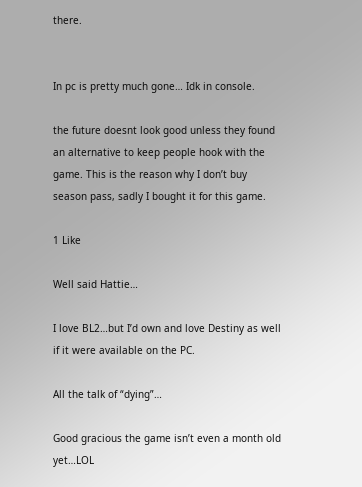there.


In pc is pretty much gone… Idk in console.

the future doesnt look good unless they found an alternative to keep people hook with the game. This is the reason why I don’t buy season pass, sadly I bought it for this game.

1 Like

Well said Hattie…

I love BL2…but I’d own and love Destiny as well if it were available on the PC.

All the talk of “dying”…

Good gracious the game isn’t even a month old yet…LOL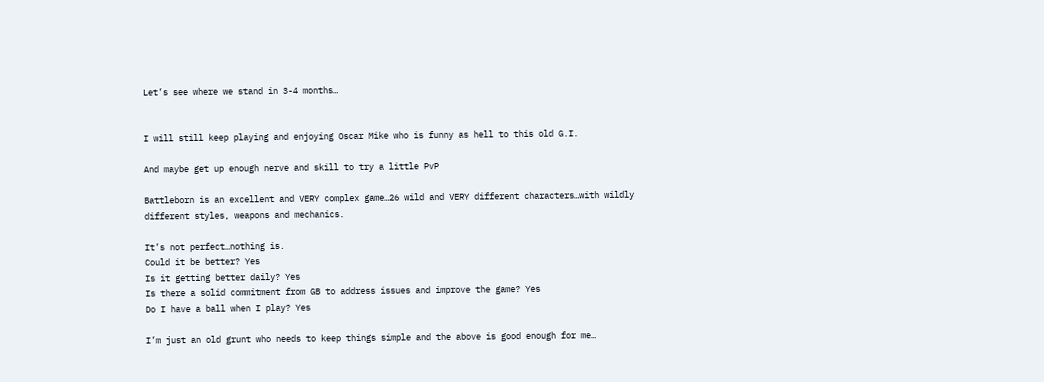Let’s see where we stand in 3-4 months…


I will still keep playing and enjoying Oscar Mike who is funny as hell to this old G.I.

And maybe get up enough nerve and skill to try a little PvP

Battleborn is an excellent and VERY complex game…26 wild and VERY different characters…with wildly different styles, weapons and mechanics.

It’s not perfect…nothing is.
Could it be better? Yes
Is it getting better daily? Yes
Is there a solid commitment from GB to address issues and improve the game? Yes
Do I have a ball when I play? Yes

I’m just an old grunt who needs to keep things simple and the above is good enough for me…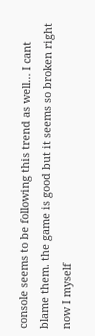console seems to be following this trend as well… I cant blame them. the game is good but it seems so broken right now I myself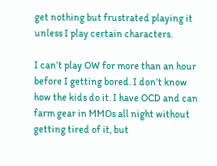get nothing but frustrated playing it unless I play certain characters.

I can’t play OW for more than an hour before I getting bored. I don’t know how the kids do it. I have OCD and can farm gear in MMOs all night without getting tired of it, but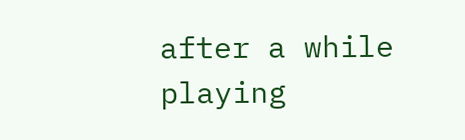after a while playing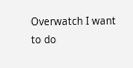Overwatch I want to do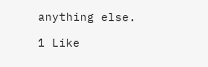anything else.

1 Like